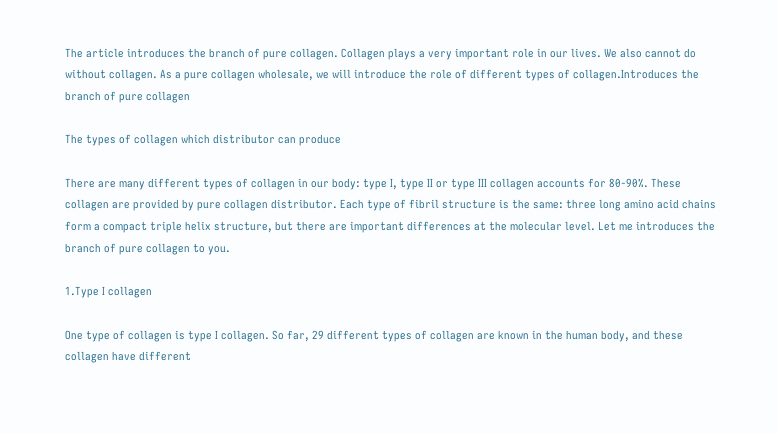The article introduces the branch of pure collagen. Collagen plays a very important role in our lives. We also cannot do without collagen. As a pure collagen wholesale, we will introduce the role of different types of collagen.Introduces the branch of pure collagen

The types of collagen which distributor can produce

There are many different types of collagen in our body: type I, type II or type III collagen accounts for 80-90%. These collagen are provided by pure collagen distributor. Each type of fibril structure is the same: three long amino acid chains form a compact triple helix structure, but there are important differences at the molecular level. Let me introduces the branch of pure collagen to you.

1.Type I collagen

One type of collagen is type I collagen. So far, 29 different types of collagen are known in the human body, and these collagen have different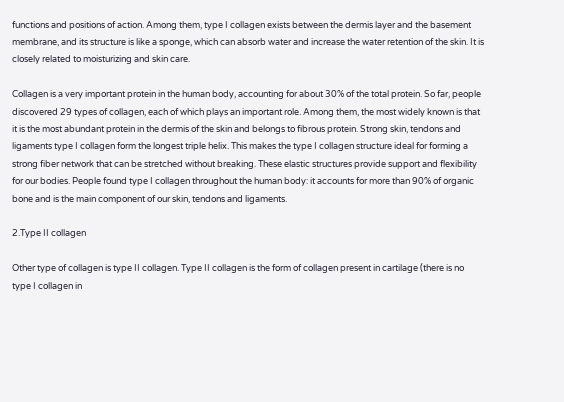functions and positions of action. Among them, type I collagen exists between the dermis layer and the basement membrane, and its structure is like a sponge, which can absorb water and increase the water retention of the skin. It is closely related to moisturizing and skin care.

Collagen is a very important protein in the human body, accounting for about 30% of the total protein. So far, people discovered 29 types of collagen, each of which plays an important role. Among them, the most widely known is that it is the most abundant protein in the dermis of the skin and belongs to fibrous protein. Strong skin, tendons and ligaments type I collagen form the longest triple helix. This makes the type I collagen structure ideal for forming a strong fiber network that can be stretched without breaking. These elastic structures provide support and flexibility for our bodies. People found type I collagen throughout the human body: it accounts for more than 90% of organic bone and is the main component of our skin, tendons and ligaments.

2.Type II collagen

Other type of collagen is type II collagen. Type II collagen is the form of collagen present in cartilage (there is no type I collagen in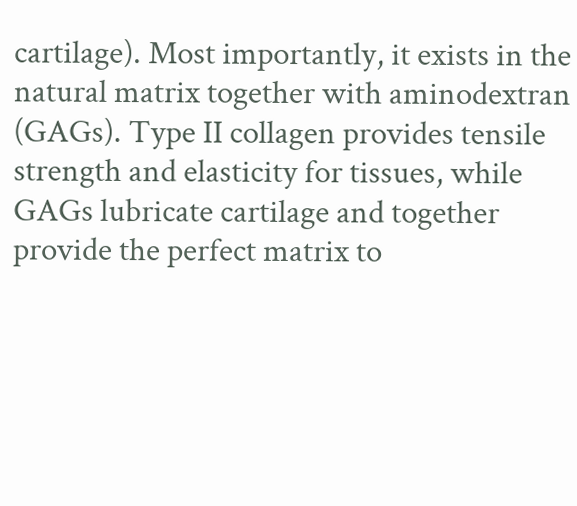cartilage). Most importantly, it exists in the natural matrix together with aminodextran (GAGs). Type II collagen provides tensile strength and elasticity for tissues, while GAGs lubricate cartilage and together provide the perfect matrix to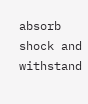absorb shock and withstand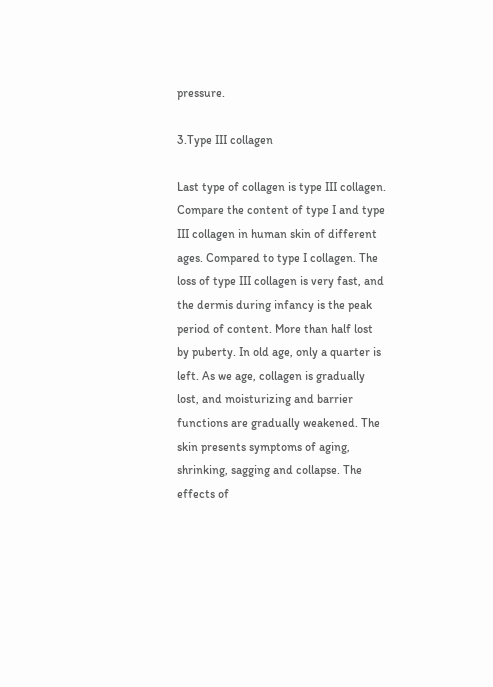pressure.

3.Type III collagen

Last type of collagen is type III collagen. Compare the content of type I and type III collagen in human skin of different ages. Compared to type I collagen. The loss of type III collagen is very fast, and the dermis during infancy is the peak period of content. More than half lost by puberty. In old age, only a quarter is left. As we age, collagen is gradually lost, and moisturizing and barrier functions are gradually weakened. The skin presents symptoms of aging, shrinking, sagging and collapse. The effects of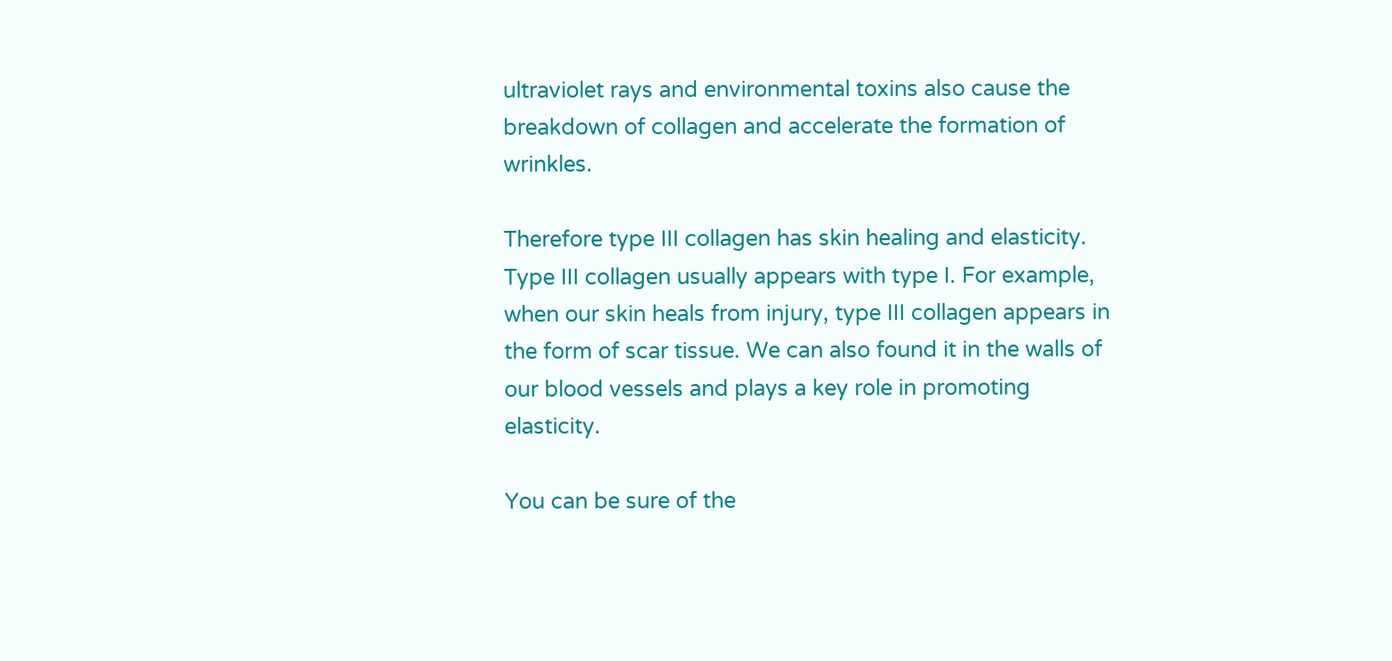ultraviolet rays and environmental toxins also cause the breakdown of collagen and accelerate the formation of wrinkles.

Therefore type III collagen has skin healing and elasticity. Type III collagen usually appears with type I. For example, when our skin heals from injury, type III collagen appears in the form of scar tissue. We can also found it in the walls of our blood vessels and plays a key role in promoting elasticity.

You can be sure of the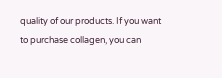quality of our products. If you want to purchase collagen, you can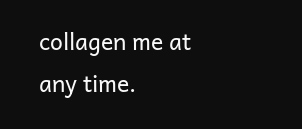collagen me at any time.